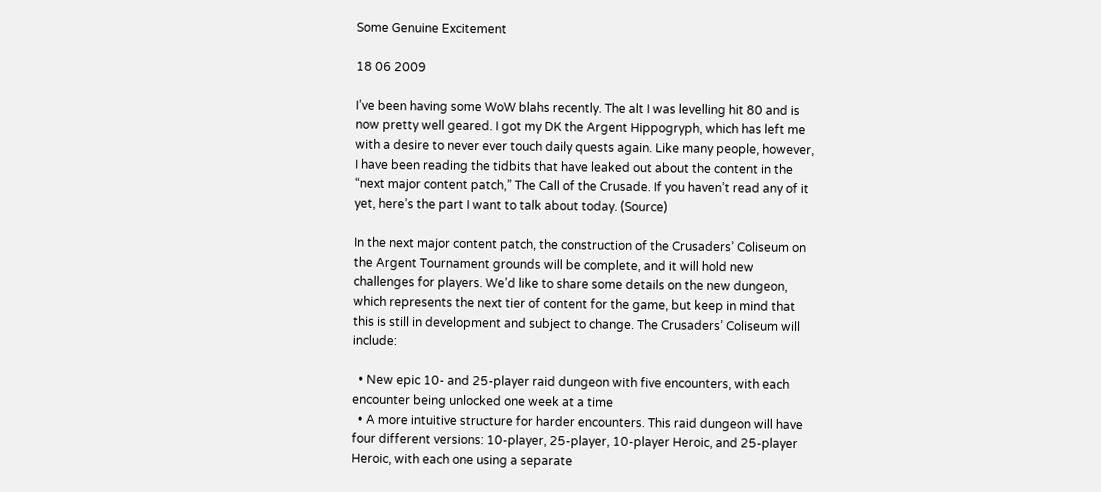Some Genuine Excitement

18 06 2009

I’ve been having some WoW blahs recently. The alt I was levelling hit 80 and is now pretty well geared. I got my DK the Argent Hippogryph, which has left me with a desire to never ever touch daily quests again. Like many people, however, I have been reading the tidbits that have leaked out about the content in the “next major content patch,” The Call of the Crusade. If you haven’t read any of it yet, here’s the part I want to talk about today. (Source)

In the next major content patch, the construction of the Crusaders’ Coliseum on the Argent Tournament grounds will be complete, and it will hold new challenges for players. We’d like to share some details on the new dungeon, which represents the next tier of content for the game, but keep in mind that this is still in development and subject to change. The Crusaders’ Coliseum will include:

  • New epic 10- and 25-player raid dungeon with five encounters, with each encounter being unlocked one week at a time
  • A more intuitive structure for harder encounters. This raid dungeon will have four different versions: 10-player, 25-player, 10-player Heroic, and 25-player Heroic, with each one using a separate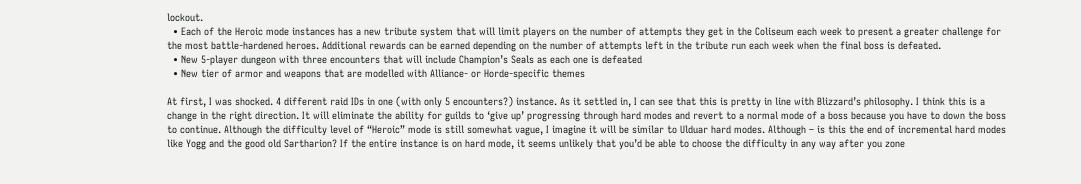lockout.
  • Each of the Heroic mode instances has a new tribute system that will limit players on the number of attempts they get in the Coliseum each week to present a greater challenge for the most battle-hardened heroes. Additional rewards can be earned depending on the number of attempts left in the tribute run each week when the final boss is defeated.
  • New 5-player dungeon with three encounters that will include Champion’s Seals as each one is defeated
  • New tier of armor and weapons that are modelled with Alliance- or Horde-specific themes

At first, I was shocked. 4 different raid IDs in one (with only 5 encounters?) instance. As it settled in, I can see that this is pretty in line with Blizzard’s philosophy. I think this is a change in the right direction. It will eliminate the ability for guilds to ‘give up’ progressing through hard modes and revert to a normal mode of a boss because you have to down the boss to continue. Although the difficulty level of “Heroic” mode is still somewhat vague, I imagine it will be similar to Ulduar hard modes. Although – is this the end of incremental hard modes like Yogg and the good old Sartharion? If the entire instance is on hard mode, it seems unlikely that you’d be able to choose the difficulty in any way after you zone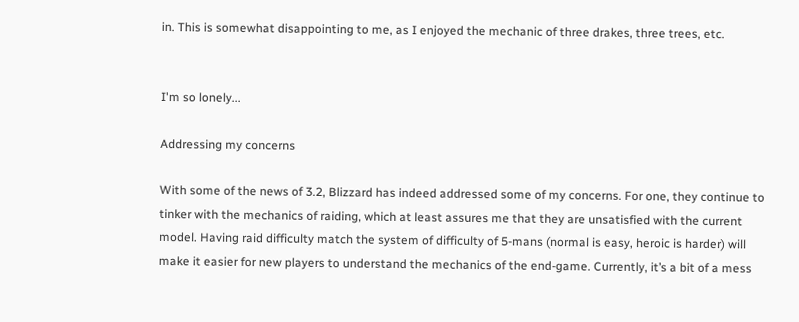in. This is somewhat disappointing to me, as I enjoyed the mechanic of three drakes, three trees, etc.


I'm so lonely...

Addressing my concerns

With some of the news of 3.2, Blizzard has indeed addressed some of my concerns. For one, they continue to tinker with the mechanics of raiding, which at least assures me that they are unsatisfied with the current model. Having raid difficulty match the system of difficulty of 5-mans (normal is easy, heroic is harder) will make it easier for new players to understand the mechanics of the end-game. Currently, it’s a bit of a mess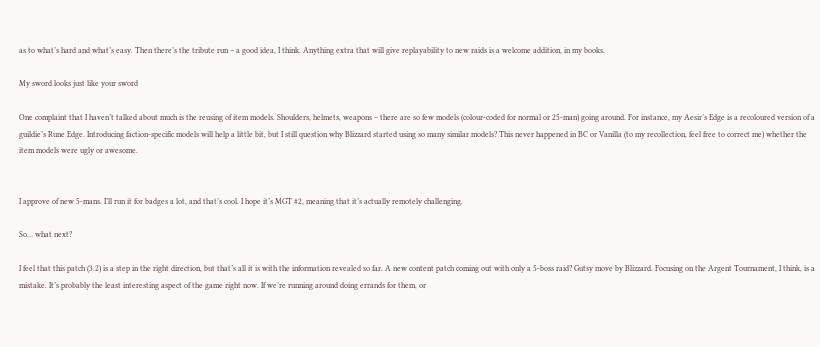as to what’s hard and what’s easy. Then there’s the tribute run – a good idea, I think. Anything extra that will give replayability to new raids is a welcome addition, in my books.

My sword looks just like your sword

One complaint that I haven’t talked about much is the reusing of item models. Shoulders, helmets, weapons – there are so few models (colour-coded for normal or 25-man) going around. For instance, my Aesir’s Edge is a recoloured version of a guildie’s Rune Edge. Introducing faction-specific models will help a little bit, but I still question why Blizzard started using so many similar models? This never happened in BC or Vanilla (to my recollection, feel free to correct me) whether the item models were ugly or awesome.


I approve of new 5-mans. I’ll run it for badges a lot, and that’s cool. I hope it’s MGT #2, meaning that it’s actually remotely challenging.

So… what next?

I feel that this patch (3.2) is a step in the right direction, but that’s all it is with the information revealed so far. A new content patch coming out with only a 5-boss raid? Gutsy move by Blizzard. Focusing on the Argent Tournament, I think, is a mistake. It’s probably the least interesting aspect of the game right now. If we’re running around doing errands for them, or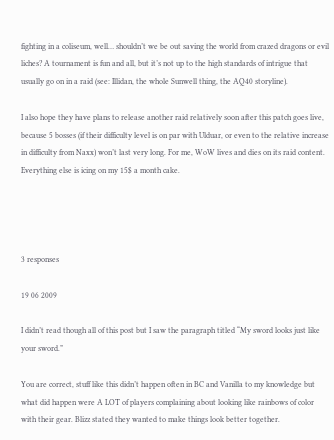fighting in a coliseum, well… shouldn’t we be out saving the world from crazed dragons or evil liches? A tournament is fun and all, but it’s not up to the high standards of intrigue that usually go on in a raid (see: Illidan, the whole Sunwell thing, the AQ40 storyline).

I also hope they have plans to release another raid relatively soon after this patch goes live, because 5 bosses (if their difficulty level is on par with Ulduar, or even to the relative increase in difficulty from Naxx) won’t last very long. For me, WoW lives and dies on its raid content. Everything else is icing on my 15$ a month cake.




3 responses

19 06 2009

I didn’t read though all of this post but I saw the paragraph titled “My sword looks just like your sword.”

You are correct, stuff like this didn’t happen often in BC and Vanilla to my knowledge but what did happen were A LOT of players complaining about looking like rainbows of color with their gear. Blizz stated they wanted to make things look better together.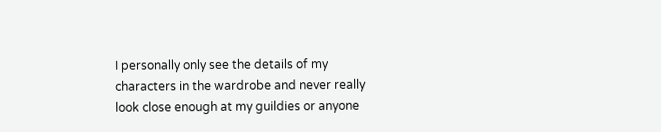I personally only see the details of my characters in the wardrobe and never really look close enough at my guildies or anyone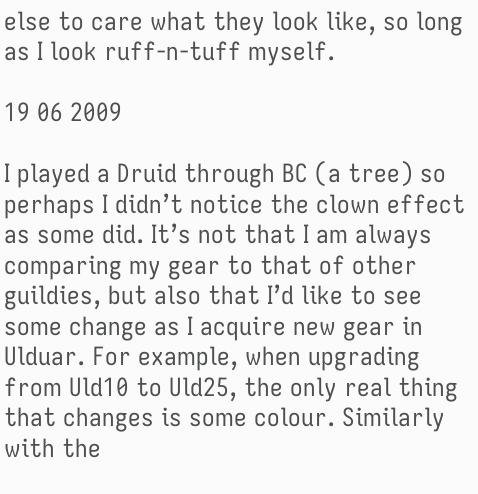else to care what they look like, so long as I look ruff-n-tuff myself.

19 06 2009

I played a Druid through BC (a tree) so perhaps I didn’t notice the clown effect as some did. It’s not that I am always comparing my gear to that of other guildies, but also that I’d like to see some change as I acquire new gear in Ulduar. For example, when upgrading from Uld10 to Uld25, the only real thing that changes is some colour. Similarly with the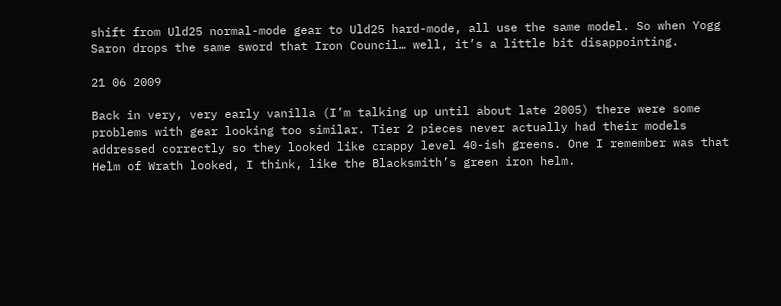shift from Uld25 normal-mode gear to Uld25 hard-mode, all use the same model. So when Yogg Saron drops the same sword that Iron Council… well, it’s a little bit disappointing.

21 06 2009

Back in very, very early vanilla (I’m talking up until about late 2005) there were some problems with gear looking too similar. Tier 2 pieces never actually had their models addressed correctly so they looked like crappy level 40-ish greens. One I remember was that Helm of Wrath looked, I think, like the Blacksmith’s green iron helm.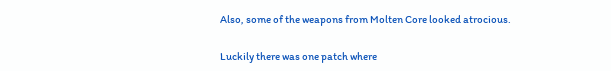Also, some of the weapons from Molten Core looked atrocious.

Luckily there was one patch where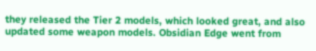they released the Tier 2 models, which looked great, and also updated some weapon models. Obsidian Edge went from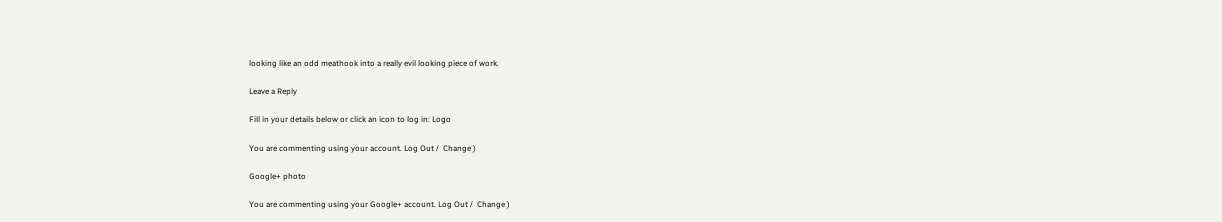looking like an odd meathook into a really evil looking piece of work.

Leave a Reply

Fill in your details below or click an icon to log in: Logo

You are commenting using your account. Log Out /  Change )

Google+ photo

You are commenting using your Google+ account. Log Out /  Change )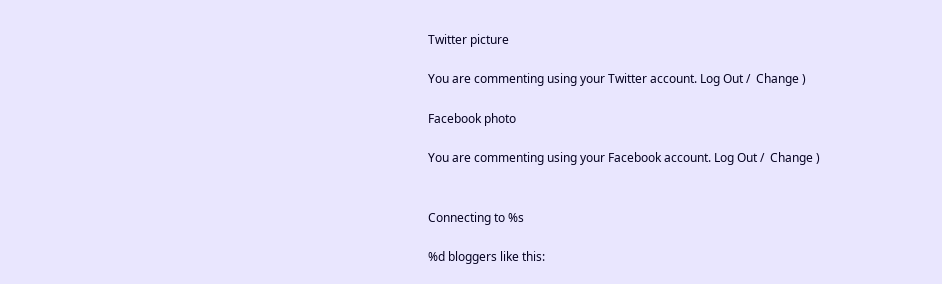Twitter picture

You are commenting using your Twitter account. Log Out /  Change )

Facebook photo

You are commenting using your Facebook account. Log Out /  Change )


Connecting to %s

%d bloggers like this: